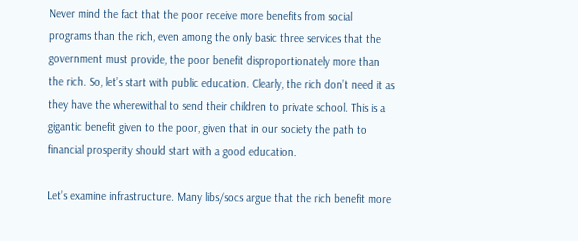Never mind the fact that the poor receive more benefits from social programs than the rich, even among the only basic three services that the government must provide, the poor benefit disproportionately more than the rich. So, let’s start with public education. Clearly, the rich don’t need it as they have the wherewithal to send their children to private school. This is a gigantic benefit given to the poor, given that in our society the path to financial prosperity should start with a good education.

Let’s examine infrastructure. Many libs/socs argue that the rich benefit more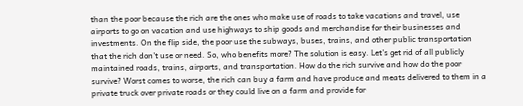than the poor because the rich are the ones who make use of roads to take vacations and travel, use airports to go on vacation and use highways to ship goods and merchandise for their businesses and investments. On the flip side, the poor use the subways, buses, trains, and other public transportation that the rich don’t use or need. So, who benefits more? The solution is easy. Let’s get rid of all publicly maintained roads, trains, airports, and transportation. How do the rich survive and how do the poor survive? Worst comes to worse, the rich can buy a farm and have produce and meats delivered to them in a private truck over private roads or they could live on a farm and provide for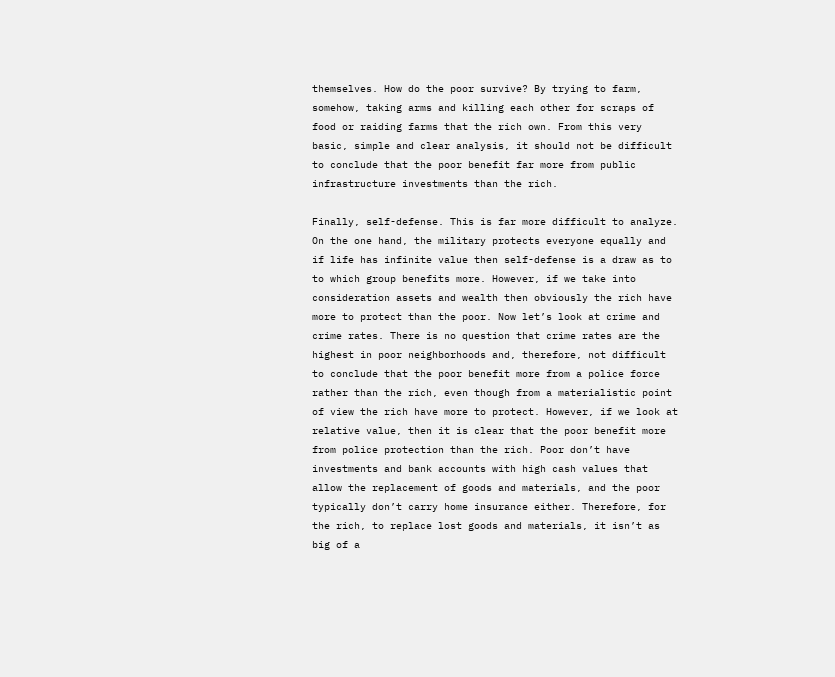themselves. How do the poor survive? By trying to farm, somehow, taking arms and killing each other for scraps of food or raiding farms that the rich own. From this very basic, simple and clear analysis, it should not be difficult to conclude that the poor benefit far more from public infrastructure investments than the rich.

Finally, self-defense. This is far more difficult to analyze. On the one hand, the military protects everyone equally and if life has infinite value then self-defense is a draw as to to which group benefits more. However, if we take into consideration assets and wealth then obviously the rich have more to protect than the poor. Now let’s look at crime and crime rates. There is no question that crime rates are the highest in poor neighborhoods and, therefore, not difficult to conclude that the poor benefit more from a police force rather than the rich, even though from a materialistic point of view the rich have more to protect. However, if we look at relative value, then it is clear that the poor benefit more from police protection than the rich. Poor don’t have investments and bank accounts with high cash values that allow the replacement of goods and materials, and the poor typically don’t carry home insurance either. Therefore, for the rich, to replace lost goods and materials, it isn’t as big of a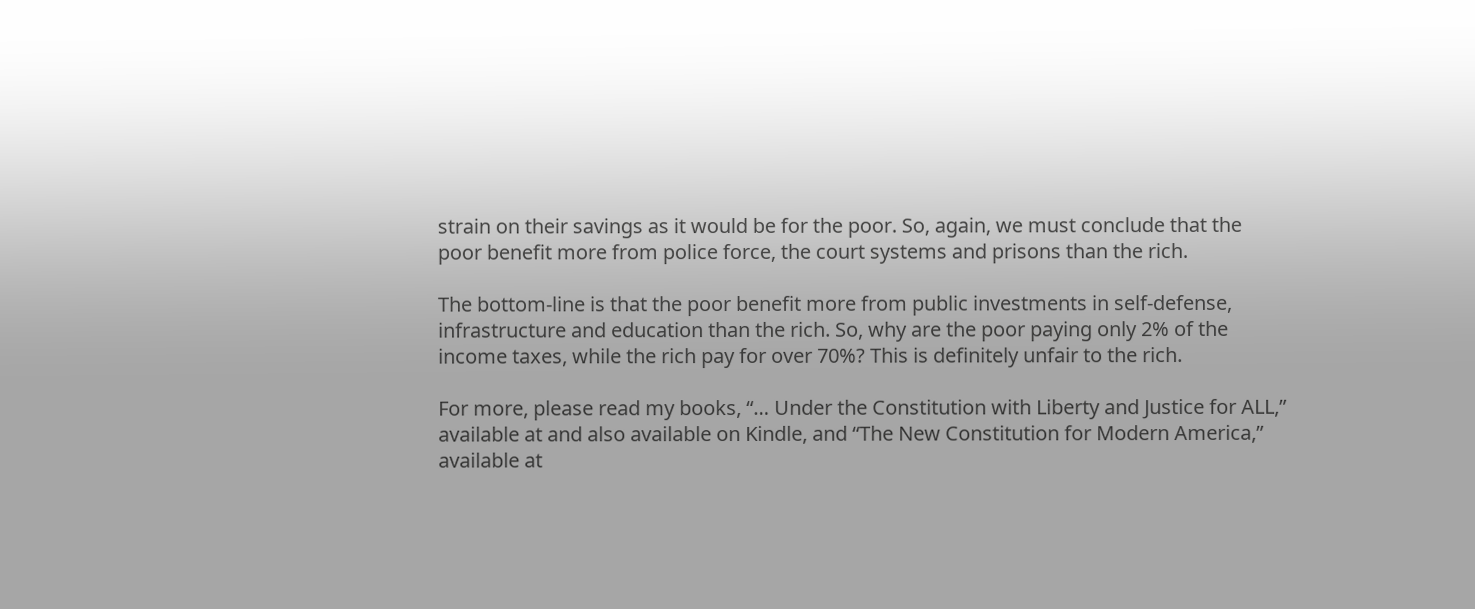strain on their savings as it would be for the poor. So, again, we must conclude that the poor benefit more from police force, the court systems and prisons than the rich.

The bottom-line is that the poor benefit more from public investments in self-defense, infrastructure and education than the rich. So, why are the poor paying only 2% of the income taxes, while the rich pay for over 70%? This is definitely unfair to the rich.

For more, please read my books, “… Under the Constitution with Liberty and Justice for ALL,” available at and also available on Kindle, and “The New Constitution for Modern America,” available at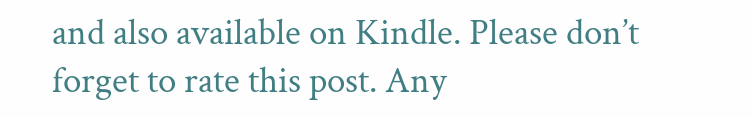and also available on Kindle. Please don’t forget to rate this post. Any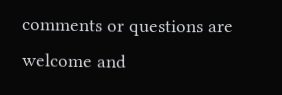comments or questions are welcome and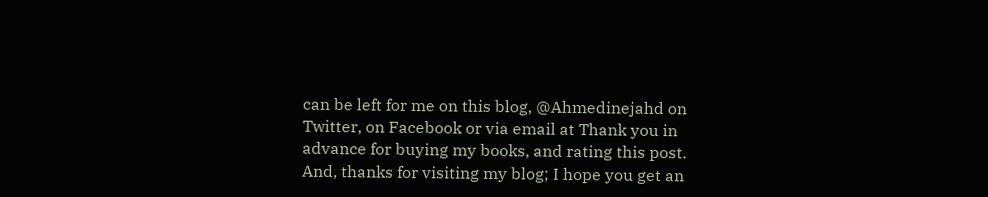can be left for me on this blog, @Ahmedinejahd on Twitter, on Facebook or via email at Thank you in advance for buying my books, and rating this post. And, thanks for visiting my blog; I hope you get an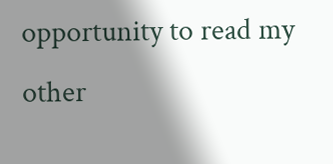opportunity to read my other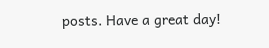posts. Have a great day!